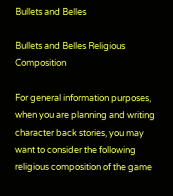Bullets and Belles

Bullets and Belles Religious Composition

For general information purposes, when you are planning and writing character back stories, you may want to consider the following religious composition of the game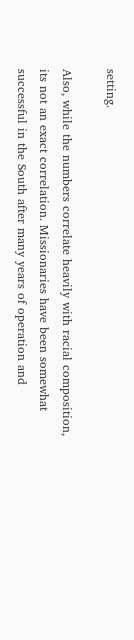setting.

Also, while the numbers correlate heavily with racial composition, its not an exact correlation. Missionaries have been somewhat successful in the South after many years of operation and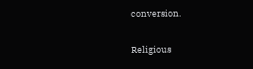conversion.

Religious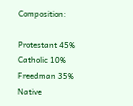Composition:

Protestant 45%
Catholic 10%
Freedman 35%
Native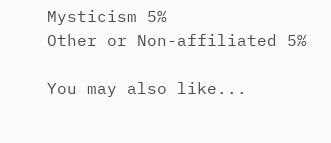Mysticism 5%
Other or Non-affiliated 5%

You may also like...